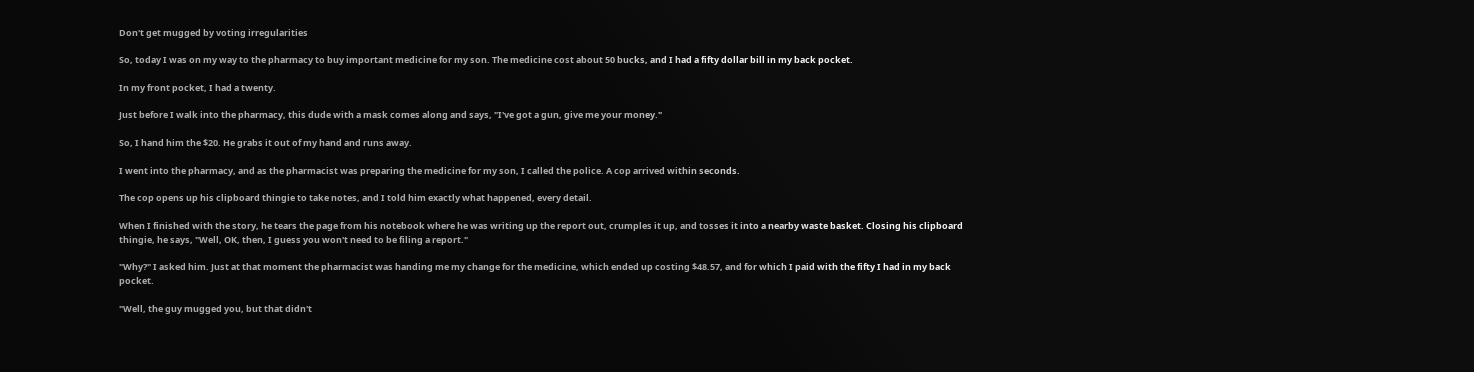Don't get mugged by voting irregularities

So, today I was on my way to the pharmacy to buy important medicine for my son. The medicine cost about 50 bucks, and I had a fifty dollar bill in my back pocket.

In my front pocket, I had a twenty.

Just before I walk into the pharmacy, this dude with a mask comes along and says, "I've got a gun, give me your money."

So, I hand him the $20. He grabs it out of my hand and runs away.

I went into the pharmacy, and as the pharmacist was preparing the medicine for my son, I called the police. A cop arrived within seconds.

The cop opens up his clipboard thingie to take notes, and I told him exactly what happened, every detail.

When I finished with the story, he tears the page from his notebook where he was writing up the report out, crumples it up, and tosses it into a nearby waste basket. Closing his clipboard thingie, he says, "Well, OK, then, I guess you won't need to be filing a report."

"Why?" I asked him. Just at that moment the pharmacist was handing me my change for the medicine, which ended up costing $48.57, and for which I paid with the fifty I had in my back pocket.

"Well, the guy mugged you, but that didn't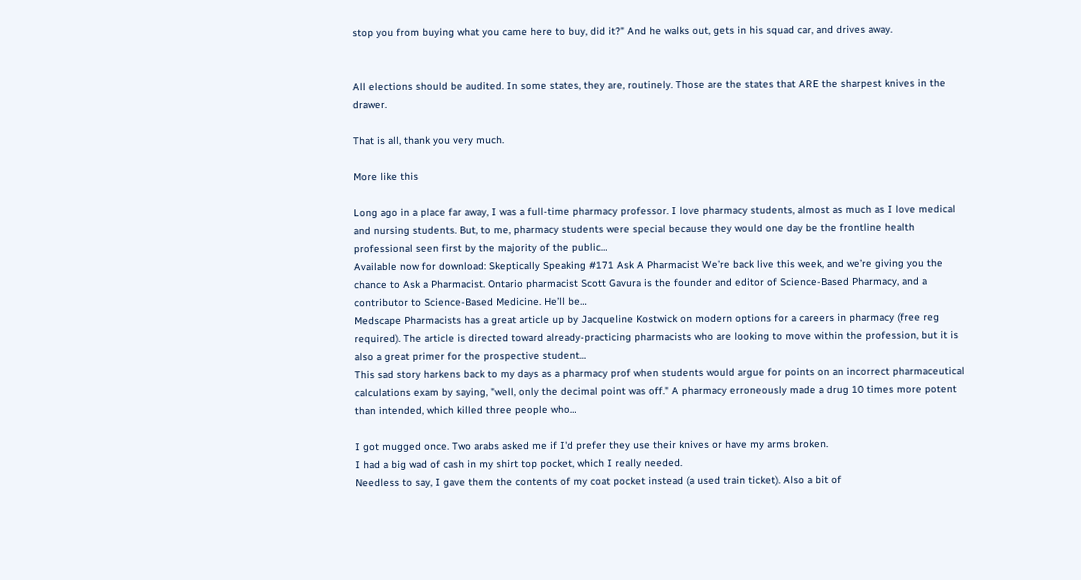stop you from buying what you came here to buy, did it?" And he walks out, gets in his squad car, and drives away.


All elections should be audited. In some states, they are, routinely. Those are the states that ARE the sharpest knives in the drawer.

That is all, thank you very much.

More like this

Long ago in a place far away, I was a full-time pharmacy professor. I love pharmacy students, almost as much as I love medical and nursing students. But, to me, pharmacy students were special because they would one day be the frontline health professional seen first by the majority of the public…
Available now for download: Skeptically Speaking #171 Ask A Pharmacist We’re back live this week, and we’re giving you the chance to Ask a Pharmacist. Ontario pharmacist Scott Gavura is the founder and editor of Science-Based Pharmacy, and a contributor to Science-Based Medicine. He’ll be…
Medscape Pharmacists has a great article up by Jacqueline Kostwick on modern options for a careers in pharmacy (free reg required). The article is directed toward already-practicing pharmacists who are looking to move within the profession, but it is also a great primer for the prospective student…
This sad story harkens back to my days as a pharmacy prof when students would argue for points on an incorrect pharmaceutical calculations exam by saying, "well, only the decimal point was off." A pharmacy erroneously made a drug 10 times more potent than intended, which killed three people who…

I got mugged once. Two arabs asked me if I'd prefer they use their knives or have my arms broken.
I had a big wad of cash in my shirt top pocket, which I really needed.
Needless to say, I gave them the contents of my coat pocket instead (a used train ticket). Also a bit of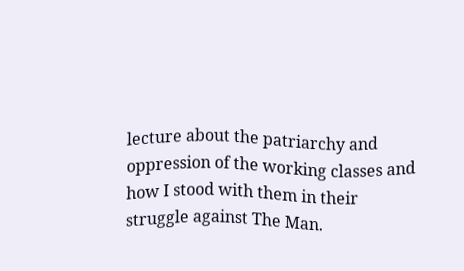lecture about the patriarchy and oppression of the working classes and how I stood with them in their struggle against The Man.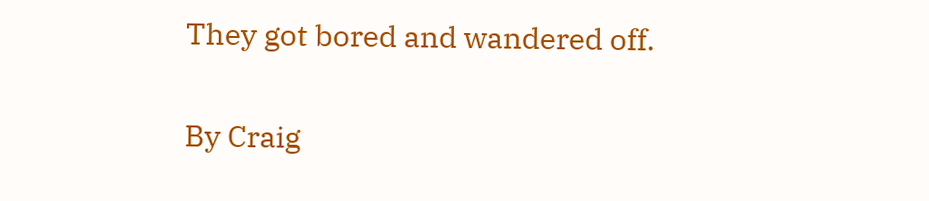They got bored and wandered off.

By Craig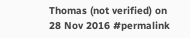Thomas (not verified) on 28 Nov 2016 #permalink